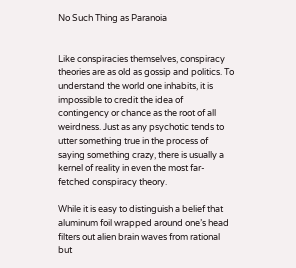No Such Thing as Paranoia


Like conspiracies themselves, conspiracy theories are as old as gossip and politics. To understand the world one inhabits, it is impossible to credit the idea of contingency or chance as the root of all weirdness. Just as any psychotic tends to utter something true in the process of saying something crazy, there is usually a kernel of reality in even the most far-fetched conspiracy theory.

While it is easy to distinguish a belief that aluminum foil wrapped around one’s head filters out alien brain waves from rational but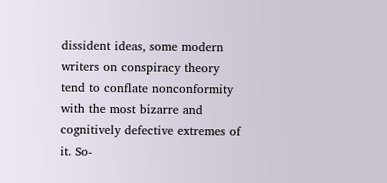dissident ideas, some modern writers on conspiracy theory tend to conflate nonconformity with the most bizarre and cognitively defective extremes of it. So-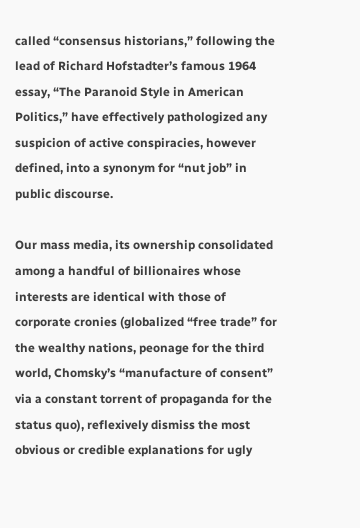called “consensus historians,” following the lead of Richard Hofstadter’s famous 1964 essay, “The Paranoid Style in American Politics,” have effectively pathologized any suspicion of active conspiracies, however defined, into a synonym for “nut job” in public discourse.

Our mass media, its ownership consolidated among a handful of billionaires whose interests are identical with those of corporate cronies (globalized “free trade” for the wealthy nations, peonage for the third world, Chomsky’s “manufacture of consent” via a constant torrent of propaganda for the status quo), reflexively dismiss the most obvious or credible explanations for ugly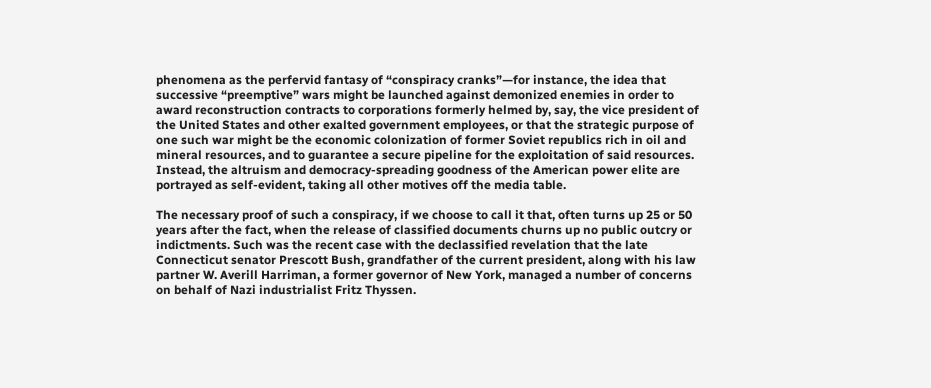phenomena as the perfervid fantasy of “conspiracy cranks”—for instance, the idea that successive “preemptive” wars might be launched against demonized enemies in order to award reconstruction contracts to corporations formerly helmed by, say, the vice president of the United States and other exalted government employees, or that the strategic purpose of one such war might be the economic colonization of former Soviet republics rich in oil and mineral resources, and to guarantee a secure pipeline for the exploitation of said resources. Instead, the altruism and democracy-spreading goodness of the American power elite are portrayed as self-evident, taking all other motives off the media table.

The necessary proof of such a conspiracy, if we choose to call it that, often turns up 25 or 50 years after the fact, when the release of classified documents churns up no public outcry or indictments. Such was the recent case with the declassified revelation that the late Connecticut senator Prescott Bush, grandfather of the current president, along with his law partner W. Averill Harriman, a former governor of New York, managed a number of concerns on behalf of Nazi industrialist Fritz Thyssen.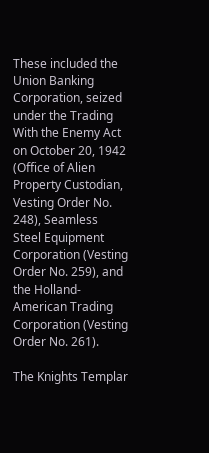These included the Union Banking Corporation, seized under the Trading With the Enemy Act on October 20, 1942 (Office of Alien Property Custodian, Vesting Order No. 248), Seamless Steel Equipment Corporation (Vesting Order No. 259), and the Holland-American Trading Corporation (Vesting Order No. 261).

The Knights Templar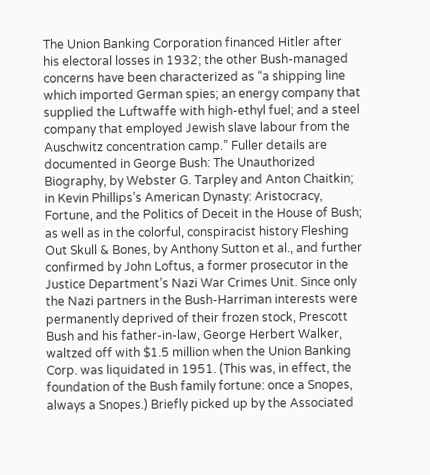The Union Banking Corporation financed Hitler after his electoral losses in 1932; the other Bush-managed concerns have been characterized as “a shipping line which imported German spies; an energy company that supplied the Luftwaffe with high-ethyl fuel; and a steel company that employed Jewish slave labour from the Auschwitz concentration camp.” Fuller details are documented in George Bush: The Unauthorized Biography, by Webster G. Tarpley and Anton Chaitkin; in Kevin Phillips’s American Dynasty: Aristocracy, Fortune, and the Politics of Deceit in the House of Bush; as well as in the colorful, conspiracist history Fleshing Out Skull & Bones, by Anthony Sutton et al., and further confirmed by John Loftus, a former prosecutor in the Justice Department’s Nazi War Crimes Unit. Since only the Nazi partners in the Bush-Harriman interests were permanently deprived of their frozen stock, Prescott Bush and his father-in-law, George Herbert Walker, waltzed off with $1.5 million when the Union Banking Corp. was liquidated in 1951. (This was, in effect, the foundation of the Bush family fortune: once a Snopes, always a Snopes.) Briefly picked up by the Associated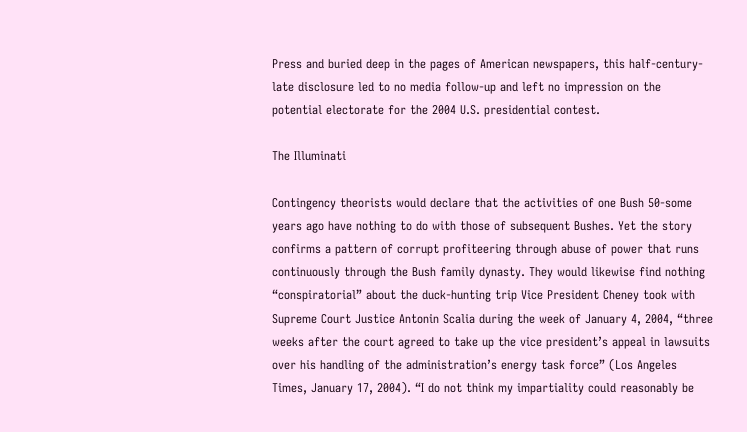Press and buried deep in the pages of American newspapers, this half-century-late disclosure led to no media follow-up and left no impression on the potential electorate for the 2004 U.S. presidential contest.

The Illuminati

Contingency theorists would declare that the activities of one Bush 50-some years ago have nothing to do with those of subsequent Bushes. Yet the story confirms a pattern of corrupt profiteering through abuse of power that runs continuously through the Bush family dynasty. They would likewise find nothing “conspiratorial” about the duck-hunting trip Vice President Cheney took with Supreme Court Justice Antonin Scalia during the week of January 4, 2004, “three weeks after the court agreed to take up the vice president’s appeal in lawsuits over his handling of the administration’s energy task force” (Los Angeles Times, January 17, 2004). “I do not think my impartiality could reasonably be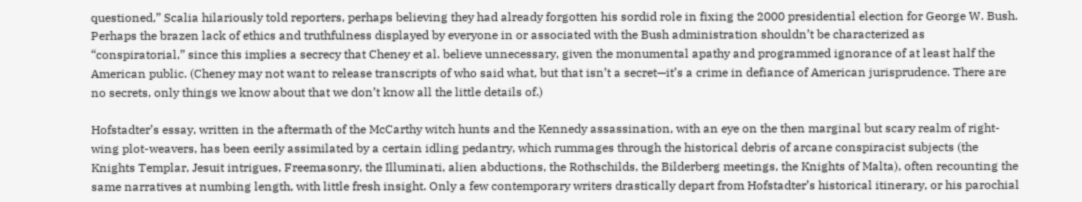questioned,” Scalia hilariously told reporters, perhaps believing they had already forgotten his sordid role in fixing the 2000 presidential election for George W. Bush. Perhaps the brazen lack of ethics and truthfulness displayed by everyone in or associated with the Bush administration shouldn’t be characterized as “conspiratorial,” since this implies a secrecy that Cheney et al. believe unnecessary, given the monumental apathy and programmed ignorance of at least half the American public. (Cheney may not want to release transcripts of who said what, but that isn’t a secret—it’s a crime in defiance of American jurisprudence. There are no secrets, only things we know about that we don’t know all the little details of.)

Hofstadter’s essay, written in the aftermath of the McCarthy witch hunts and the Kennedy assassination, with an eye on the then marginal but scary realm of right-wing plot-weavers, has been eerily assimilated by a certain idling pedantry, which rummages through the historical debris of arcane conspiracist subjects (the Knights Templar, Jesuit intrigues, Freemasonry, the Illuminati, alien abductions, the Rothschilds, the Bilderberg meetings, the Knights of Malta), often recounting the same narratives at numbing length, with little fresh insight. Only a few contemporary writers drastically depart from Hofstadter’s historical itinerary, or his parochial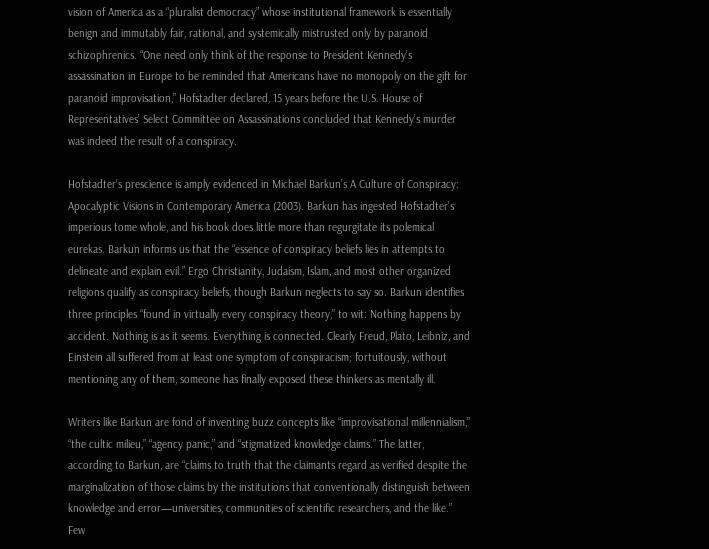vision of America as a “pluralist democracy” whose institutional framework is essentially benign and immutably fair, rational, and systemically mistrusted only by paranoid schizophrenics. “One need only think of the response to President Kennedy’s assassination in Europe to be reminded that Americans have no monopoly on the gift for paranoid improvisation,” Hofstadter declared, 15 years before the U.S. House of Representatives’ Select Committee on Assassinations concluded that Kennedy’s murder was indeed the result of a conspiracy.

Hofstadter’s prescience is amply evidenced in Michael Barkun’s A Culture of Conspiracy: Apocalyptic Visions in Contemporary America (2003). Barkun has ingested Hofstadter’s imperious tome whole, and his book does little more than regurgitate its polemical eurekas. Barkun informs us that the “essence of conspiracy beliefs lies in attempts to delineate and explain evil.” Ergo Christianity, Judaism, Islam, and most other organized religions qualify as conspiracy beliefs, though Barkun neglects to say so. Barkun identifies three principles “found in virtually every conspiracy theory,” to wit: Nothing happens by accident. Nothing is as it seems. Everything is connected. Clearly Freud, Plato, Leibniz, and Einstein all suffered from at least one symptom of conspiracism; fortuitously, without mentioning any of them, someone has finally exposed these thinkers as mentally ill.

Writers like Barkun are fond of inventing buzz concepts like “improvisational millennialism,” “the cultic milieu,” “agency panic,” and “stigmatized knowledge claims.” The latter, according to Barkun, are “claims to truth that the claimants regard as verified despite the marginalization of those claims by the institutions that conventionally distinguish between knowledge and error—universities, communities of scientific researchers, and the like.” Few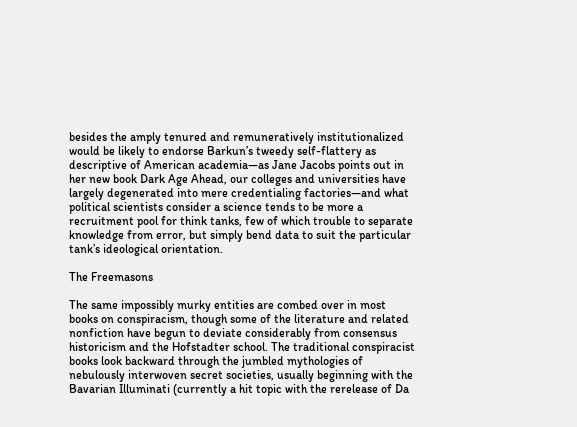besides the amply tenured and remuneratively institutionalized would be likely to endorse Barkun’s tweedy self-flattery as descriptive of American academia—as Jane Jacobs points out in her new book Dark Age Ahead, our colleges and universities have largely degenerated into mere credentialing factories—and what political scientists consider a science tends to be more a recruitment pool for think tanks, few of which trouble to separate knowledge from error, but simply bend data to suit the particular tank’s ideological orientation.

The Freemasons

The same impossibly murky entities are combed over in most books on conspiracism, though some of the literature and related nonfiction have begun to deviate considerably from consensus historicism and the Hofstadter school. The traditional conspiracist books look backward through the jumbled mythologies of nebulously interwoven secret societies, usually beginning with the Bavarian Illuminati (currently a hit topic with the rerelease of Da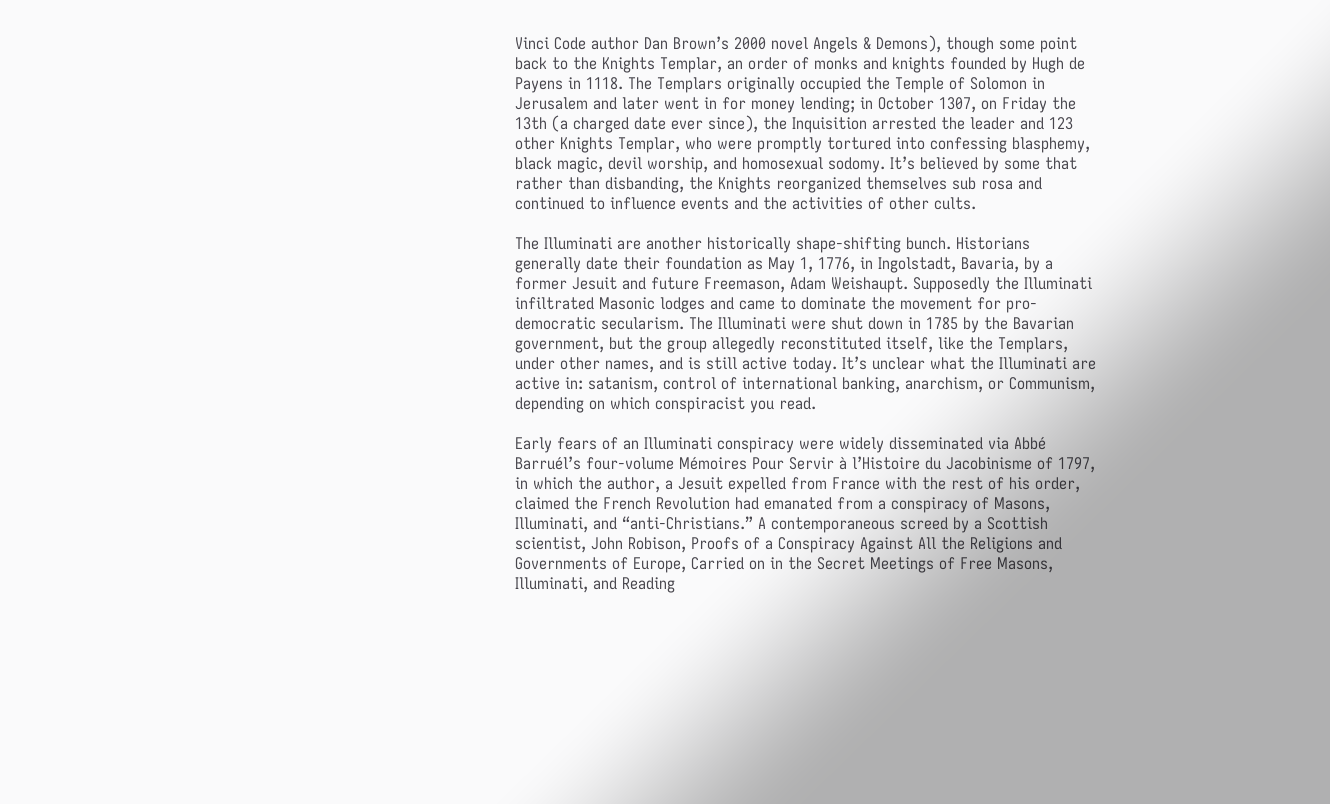Vinci Code author Dan Brown’s 2000 novel Angels & Demons), though some point back to the Knights Templar, an order of monks and knights founded by Hugh de Payens in 1118. The Templars originally occupied the Temple of Solomon in Jerusalem and later went in for money lending; in October 1307, on Friday the 13th (a charged date ever since), the Inquisition arrested the leader and 123 other Knights Templar, who were promptly tortured into confessing blasphemy, black magic, devil worship, and homosexual sodomy. It’s believed by some that rather than disbanding, the Knights reorganized themselves sub rosa and continued to influence events and the activities of other cults.

The Illuminati are another historically shape-shifting bunch. Historians generally date their foundation as May 1, 1776, in Ingolstadt, Bavaria, by a former Jesuit and future Freemason, Adam Weishaupt. Supposedly the Illuminati infiltrated Masonic lodges and came to dominate the movement for pro-democratic secularism. The Illuminati were shut down in 1785 by the Bavarian government, but the group allegedly reconstituted itself, like the Templars, under other names, and is still active today. It’s unclear what the Illuminati are active in: satanism, control of international banking, anarchism, or Communism, depending on which conspiracist you read.

Early fears of an Illuminati conspiracy were widely disseminated via Abbé Barruél’s four-volume Mémoires Pour Servir à l’Histoire du Jacobinisme of 1797, in which the author, a Jesuit expelled from France with the rest of his order, claimed the French Revolution had emanated from a conspiracy of Masons, Illuminati, and “anti-Christians.” A contemporaneous screed by a Scottish scientist, John Robison, Proofs of a Conspiracy Against All the Religions and Governments of Europe, Carried on in the Secret Meetings of Free Masons, Illuminati, and Reading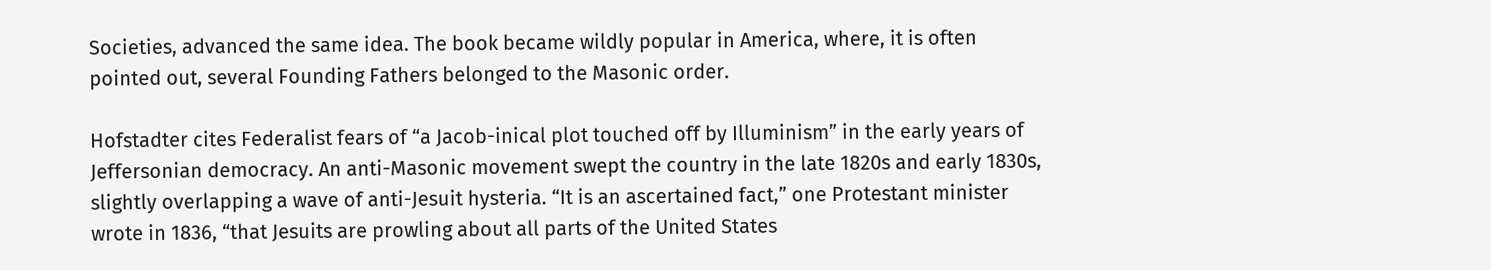Societies, advanced the same idea. The book became wildly popular in America, where, it is often pointed out, several Founding Fathers belonged to the Masonic order.

Hofstadter cites Federalist fears of “a Jacob-inical plot touched off by Illuminism” in the early years of Jeffersonian democracy. An anti-Masonic movement swept the country in the late 1820s and early 1830s, slightly overlapping a wave of anti-Jesuit hysteria. “It is an ascertained fact,” one Protestant minister wrote in 1836, “that Jesuits are prowling about all parts of the United States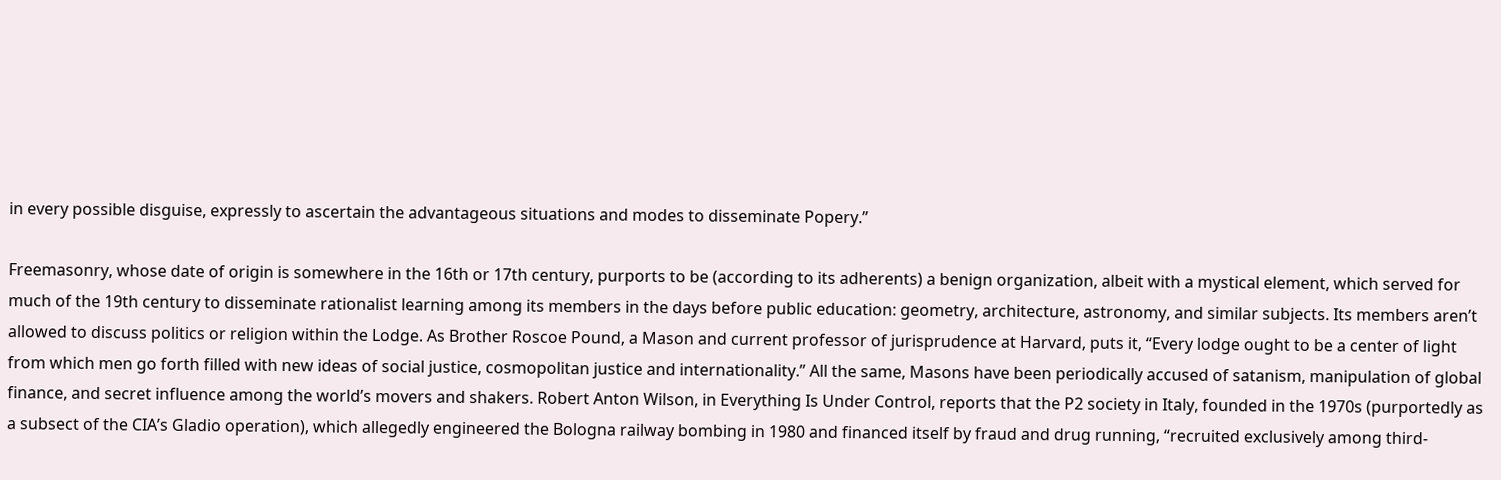in every possible disguise, expressly to ascertain the advantageous situations and modes to disseminate Popery.”

Freemasonry, whose date of origin is somewhere in the 16th or 17th century, purports to be (according to its adherents) a benign organization, albeit with a mystical element, which served for much of the 19th century to disseminate rationalist learning among its members in the days before public education: geometry, architecture, astronomy, and similar subjects. Its members aren’t allowed to discuss politics or religion within the Lodge. As Brother Roscoe Pound, a Mason and current professor of jurisprudence at Harvard, puts it, “Every lodge ought to be a center of light from which men go forth filled with new ideas of social justice, cosmopolitan justice and internationality.” All the same, Masons have been periodically accused of satanism, manipulation of global finance, and secret influence among the world’s movers and shakers. Robert Anton Wilson, in Everything Is Under Control, reports that the P2 society in Italy, founded in the 1970s (purportedly as a subsect of the CIA’s Gladio operation), which allegedly engineered the Bologna railway bombing in 1980 and financed itself by fraud and drug running, “recruited exclusively among third-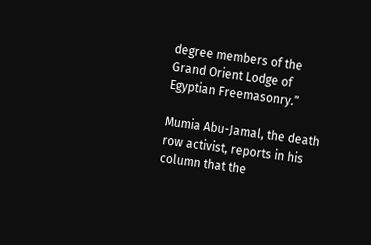degree members of the Grand Orient Lodge of Egyptian Freemasonry.”

Mumia Abu-Jamal, the death row activist, reports in his column that the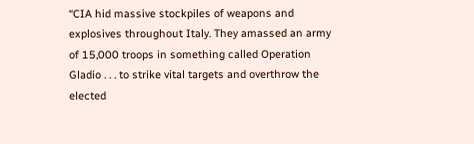“CIA hid massive stockpiles of weapons and explosives throughout Italy. They amassed an army of 15,000 troops in something called Operation Gladio . . . to strike vital targets and overthrow the elected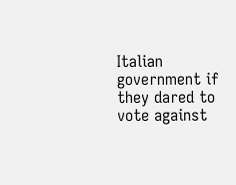Italian government if they dared to vote against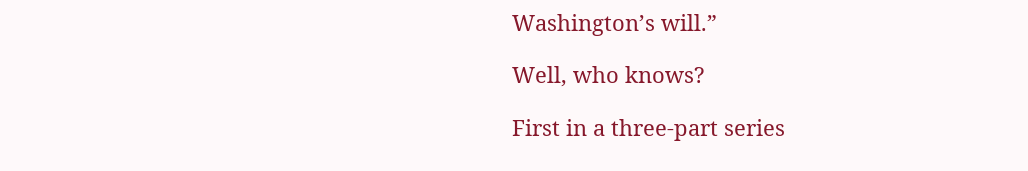Washington’s will.”

Well, who knows?

First in a three-part series